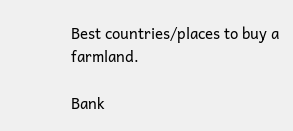Best countries/places to buy a farmland.

Bank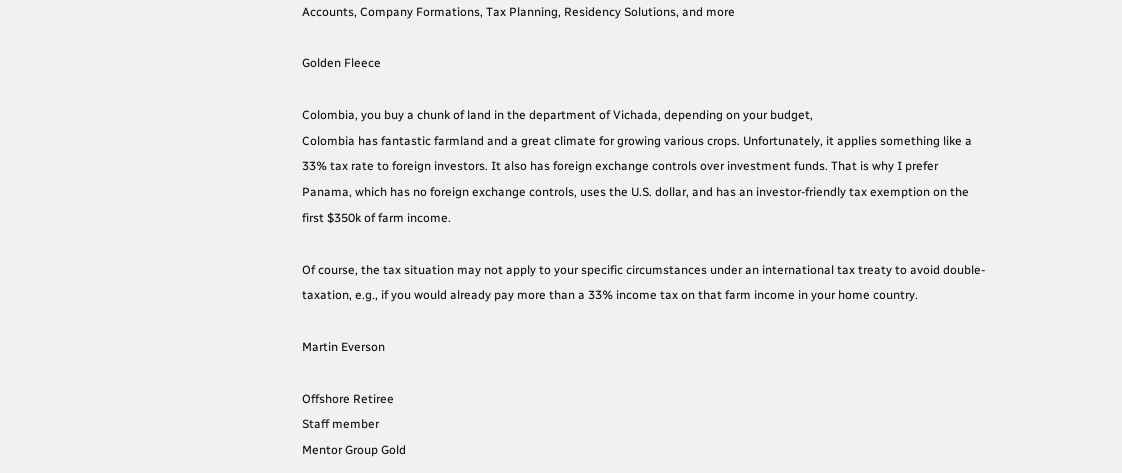Accounts, Company Formations, Tax Planning, Residency Solutions, and more

Golden Fleece

Colombia, you buy a chunk of land in the department of Vichada, depending on your budget,
Colombia has fantastic farmland and a great climate for growing various crops. Unfortunately, it applies something like a 33% tax rate to foreign investors. It also has foreign exchange controls over investment funds. That is why I prefer Panama, which has no foreign exchange controls, uses the U.S. dollar, and has an investor-friendly tax exemption on the first $350k of farm income.

Of course, the tax situation may not apply to your specific circumstances under an international tax treaty to avoid double-taxation, e.g., if you would already pay more than a 33% income tax on that farm income in your home country.

Martin Everson

Offshore Retiree
Staff member
Mentor Group Gold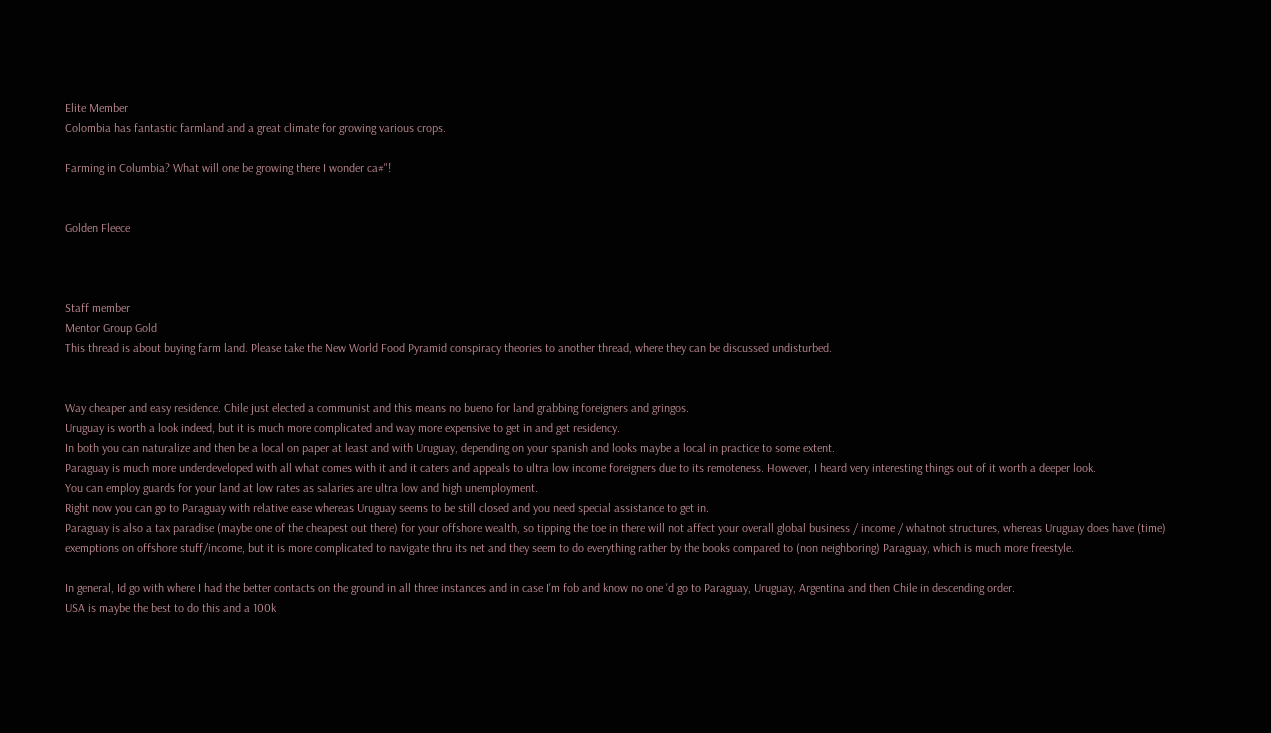Elite Member
Colombia has fantastic farmland and a great climate for growing various crops.

Farming in Columbia? What will one be growing there I wonder ca#"!


Golden Fleece



Staff member
Mentor Group Gold
This thread is about buying farm land. Please take the New World Food Pyramid conspiracy theories to another thread, where they can be discussed undisturbed.


Way cheaper and easy residence. Chile just elected a communist and this means no bueno for land grabbing foreigners and gringos.
Uruguay is worth a look indeed, but it is much more complicated and way more expensive to get in and get residency.
In both you can naturalize and then be a local on paper at least and with Uruguay, depending on your spanish and looks maybe a local in practice to some extent.
Paraguay is much more underdeveloped with all what comes with it and it caters and appeals to ultra low income foreigners due to its remoteness. However, I heard very interesting things out of it worth a deeper look.
You can employ guards for your land at low rates as salaries are ultra low and high unemployment.
Right now you can go to Paraguay with relative ease whereas Uruguay seems to be still closed and you need special assistance to get in.
Paraguay is also a tax paradise (maybe one of the cheapest out there) for your offshore wealth, so tipping the toe in there will not affect your overall global business / income / whatnot structures, whereas Uruguay does have (time) exemptions on offshore stuff/income, but it is more complicated to navigate thru its net and they seem to do everything rather by the books compared to (non neighboring) Paraguay, which is much more freestyle.

In general, Id go with where I had the better contacts on the ground in all three instances and in case I'm fob and know no one 'd go to Paraguay, Uruguay, Argentina and then Chile in descending order.
USA is maybe the best to do this and a 100k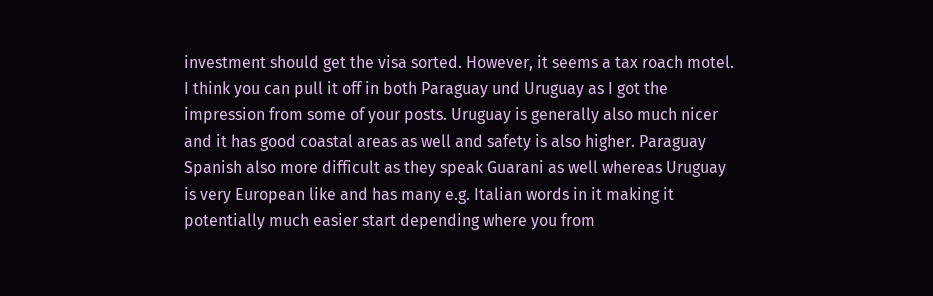investment should get the visa sorted. However, it seems a tax roach motel.
I think you can pull it off in both Paraguay und Uruguay as I got the impression from some of your posts. Uruguay is generally also much nicer and it has good coastal areas as well and safety is also higher. Paraguay Spanish also more difficult as they speak Guarani as well whereas Uruguay is very European like and has many e.g. Italian words in it making it potentially much easier start depending where you from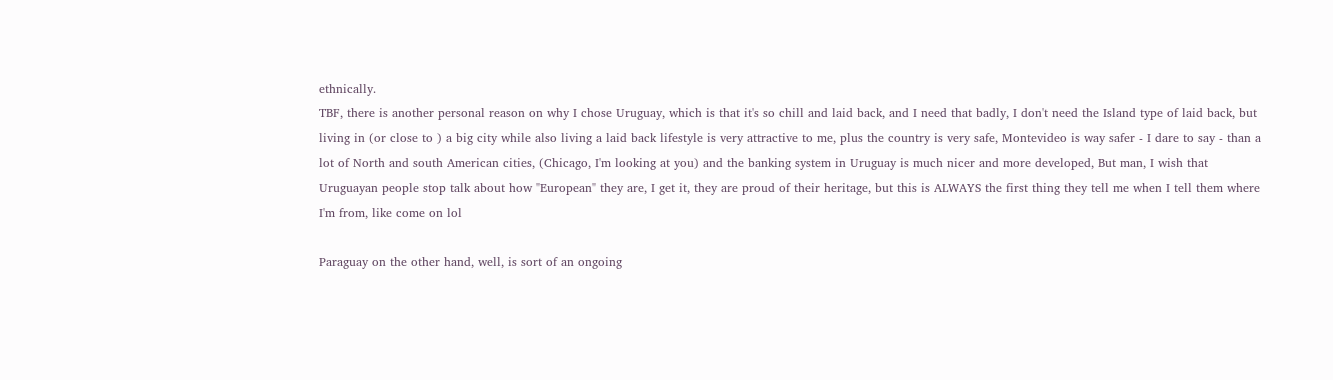ethnically.
TBF, there is another personal reason on why I chose Uruguay, which is that it's so chill and laid back, and I need that badly, I don't need the Island type of laid back, but living in (or close to ) a big city while also living a laid back lifestyle is very attractive to me, plus the country is very safe, Montevideo is way safer - I dare to say - than a lot of North and south American cities, (Chicago, I'm looking at you) and the banking system in Uruguay is much nicer and more developed, But man, I wish that Uruguayan people stop talk about how "European" they are, I get it, they are proud of their heritage, but this is ALWAYS the first thing they tell me when I tell them where I'm from, like come on lol

Paraguay on the other hand, well, is sort of an ongoing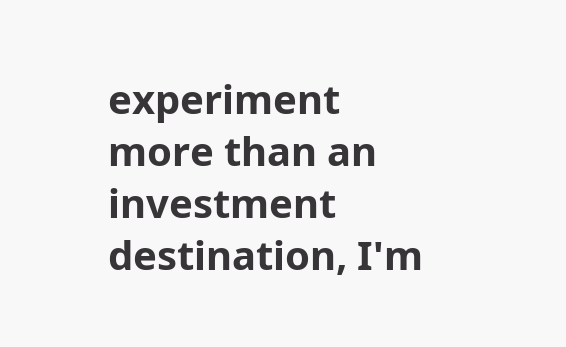experiment more than an investment destination, I'm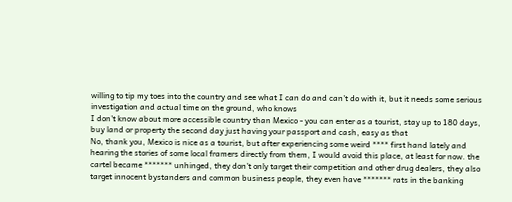willing to tip my toes into the country and see what I can do and can't do with it, but it needs some serious investigation and actual time on the ground, who knows
I don't know about more accessible country than Mexico - you can enter as a tourist, stay up to 180 days, buy land or property the second day just having your passport and cash, easy as that
No, thank you, Mexico is nice as a tourist, but after experiencing some weird **** first hand lately and hearing the stories of some local framers directly from them, I would avoid this place, at least for now. the cartel became ******* unhinged, they don't only target their competition and other drug dealers, they also target innocent bystanders and common business people, they even have ******* rats in the banking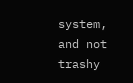system, and not trashy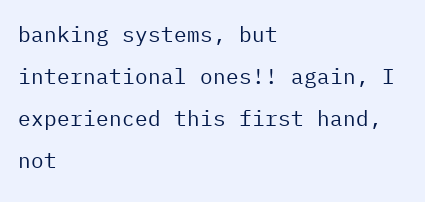banking systems, but international ones!! again, I experienced this first hand, not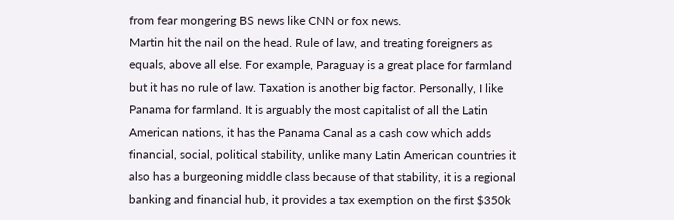from fear mongering BS news like CNN or fox news.
Martin hit the nail on the head. Rule of law, and treating foreigners as equals, above all else. For example, Paraguay is a great place for farmland but it has no rule of law. Taxation is another big factor. Personally, I like Panama for farmland. It is arguably the most capitalist of all the Latin American nations, it has the Panama Canal as a cash cow which adds financial, social, political stability, unlike many Latin American countries it also has a burgeoning middle class because of that stability, it is a regional banking and financial hub, it provides a tax exemption on the first $350k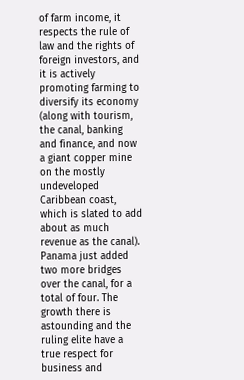of farm income, it respects the rule of law and the rights of foreign investors, and it is actively promoting farming to diversify its economy (along with tourism, the canal, banking and finance, and now a giant copper mine on the mostly undeveloped Caribbean coast, which is slated to add about as much revenue as the canal). Panama just added two more bridges over the canal, for a total of four. The growth there is astounding and the ruling elite have a true respect for business and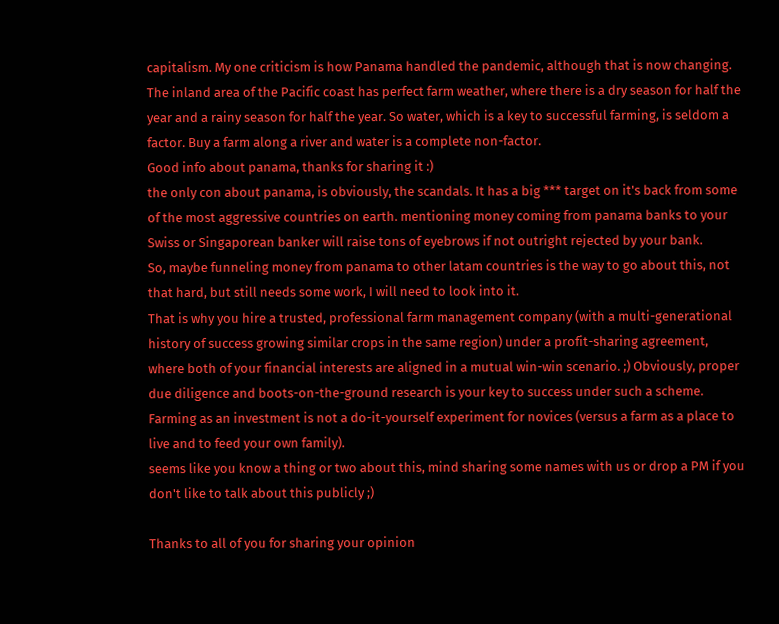capitalism. My one criticism is how Panama handled the pandemic, although that is now changing. The inland area of the Pacific coast has perfect farm weather, where there is a dry season for half the year and a rainy season for half the year. So water, which is a key to successful farming, is seldom a factor. Buy a farm along a river and water is a complete non-factor.
Good info about panama, thanks for sharing it :)
the only con about panama, is obviously, the scandals. It has a big *** target on it's back from some of the most aggressive countries on earth. mentioning money coming from panama banks to your Swiss or Singaporean banker will raise tons of eyebrows if not outright rejected by your bank.
So, maybe funneling money from panama to other latam countries is the way to go about this, not that hard, but still needs some work, I will need to look into it.
That is why you hire a trusted, professional farm management company (with a multi-generational history of success growing similar crops in the same region) under a profit-sharing agreement, where both of your financial interests are aligned in a mutual win-win scenario. ;) Obviously, proper due diligence and boots-on-the-ground research is your key to success under such a scheme. Farming as an investment is not a do-it-yourself experiment for novices (versus a farm as a place to live and to feed your own family).
seems like you know a thing or two about this, mind sharing some names with us or drop a PM if you don't like to talk about this publicly ;)

Thanks to all of you for sharing your opinion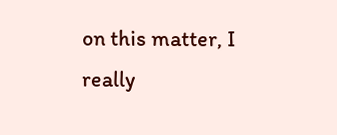on this matter, I really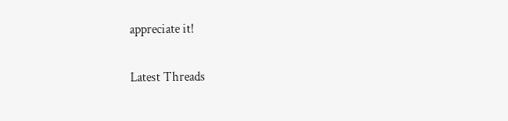appreciate it!

Latest Threads